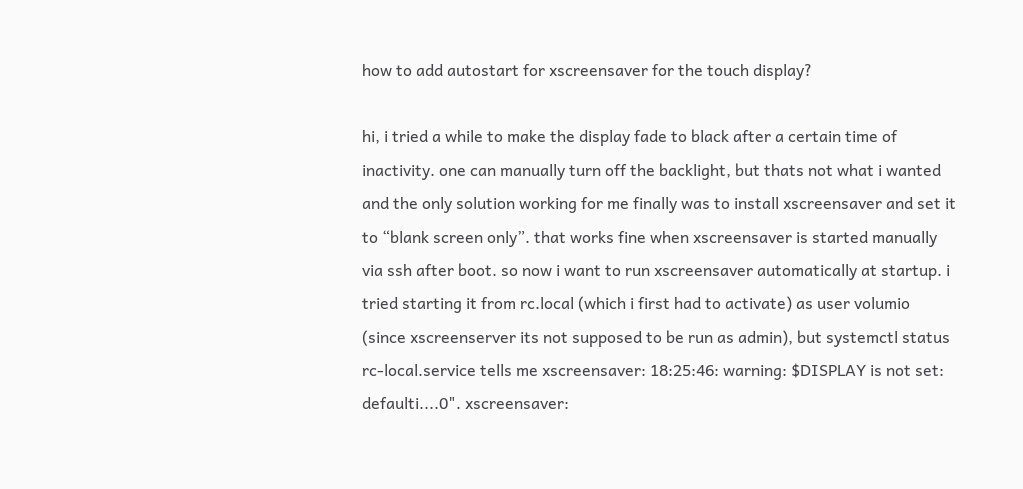how to add autostart for xscreensaver for the touch display?

hi, i tried a while to make the display fade to black after a certain time of inactivity. one can manually turn off the backlight, but thats not what i wanted and the only solution working for me finally was to install xscreensaver and set it to “blank screen only”. that works fine when xscreensaver is started manually via ssh after boot. so now i want to run xscreensaver automatically at startup. i tried starting it from rc.local (which i first had to activate) as user volumio (since xscreenserver its not supposed to be run as admin), but systemctl status rc-local.service tells me xscreensaver: 18:25:46: warning: $DISPLAY is not set: defaulti....0". xscreensaver: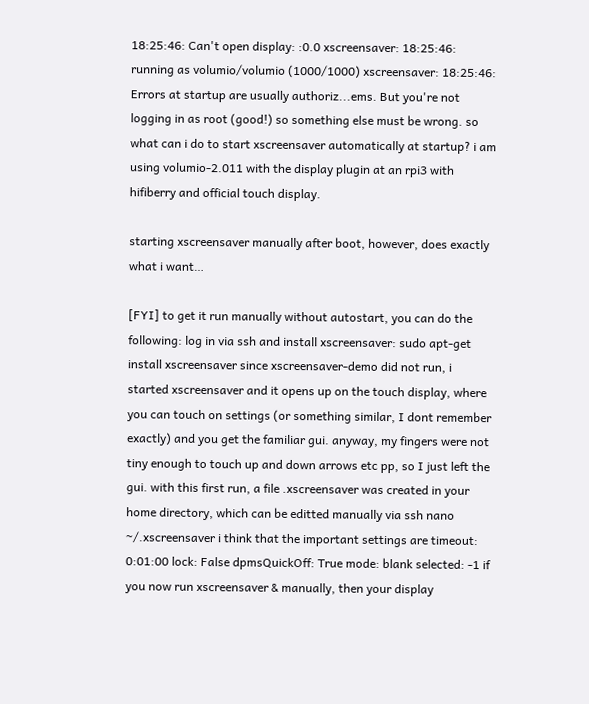18:25:46: Can't open display: :0.0 xscreensaver: 18:25:46: running as volumio/volumio (1000/1000) xscreensaver: 18:25:46: Errors at startup are usually authoriz...ems. But you're not logging in as root (good!) so something else must be wrong. so what can i do to start xscreensaver automatically at startup? i am using volumio-2.011 with the display plugin at an rpi3 with hifiberry and official touch display.

starting xscreensaver manually after boot, however, does exactly what i want…

[FYI] to get it run manually without autostart, you can do the following: log in via ssh and install xscreensaver: sudo apt-get install xscreensaver since xscreensaver-demo did not run, i started xscreensaver and it opens up on the touch display, where you can touch on settings (or something similar, I dont remember exactly) and you get the familiar gui. anyway, my fingers were not tiny enough to touch up and down arrows etc pp, so I just left the gui. with this first run, a file .xscreensaver was created in your home directory, which can be editted manually via ssh nano ~/.xscreensaver i think that the important settings are timeout: 0:01:00 lock: False dpmsQuickOff: True mode: blank selected: -1 if you now run xscreensaver & manually, then your display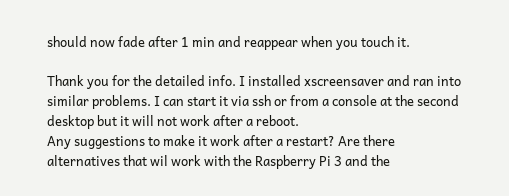should now fade after 1 min and reappear when you touch it.

Thank you for the detailed info. I installed xscreensaver and ran into similar problems. I can start it via ssh or from a console at the second desktop but it will not work after a reboot.
Any suggestions to make it work after a restart? Are there alternatives that wil work with the Raspberry Pi 3 and the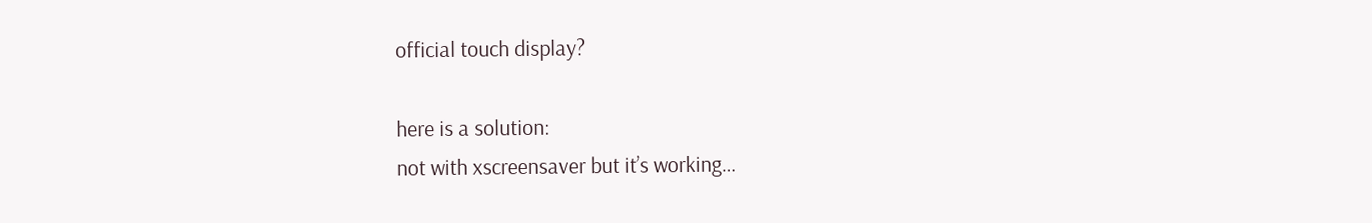official touch display?

here is a solution:
not with xscreensaver but it’s working…